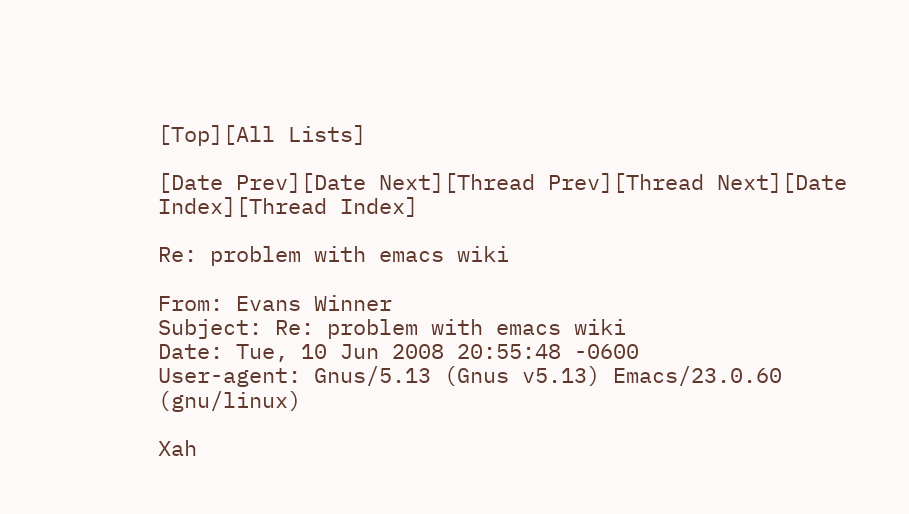[Top][All Lists]

[Date Prev][Date Next][Thread Prev][Thread Next][Date Index][Thread Index]

Re: problem with emacs wiki

From: Evans Winner
Subject: Re: problem with emacs wiki
Date: Tue, 10 Jun 2008 20:55:48 -0600
User-agent: Gnus/5.13 (Gnus v5.13) Emacs/23.0.60 (gnu/linux)

Xah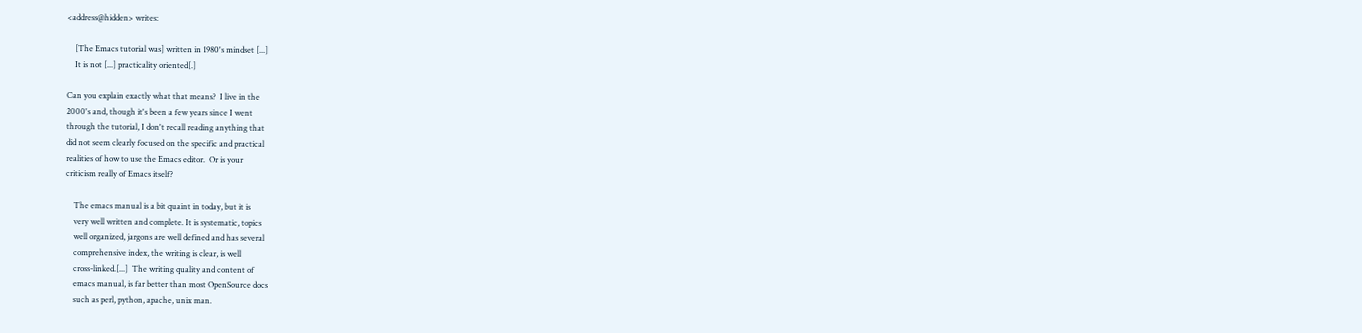<address@hidden> writes:

    [The Emacs tutorial was] written in 1980's mindset [...]
    It is not [...] practicality oriented[.]

Can you explain exactly what that means?  I live in the
2000's and, though it's been a few years since I went
through the tutorial, I don't recall reading anything that
did not seem clearly focused on the specific and practical
realities of how to use the Emacs editor.  Or is your
criticism really of Emacs itself?

    The emacs manual is a bit quaint in today, but it is
    very well written and complete. It is systematic, topics
    well organized, jargons are well defined and has several
    comprehensive index, the writing is clear, is well
    cross-linked.[...]  The writing quality and content of
    emacs manual, is far better than most OpenSource docs
    such as perl, python, apache, unix man.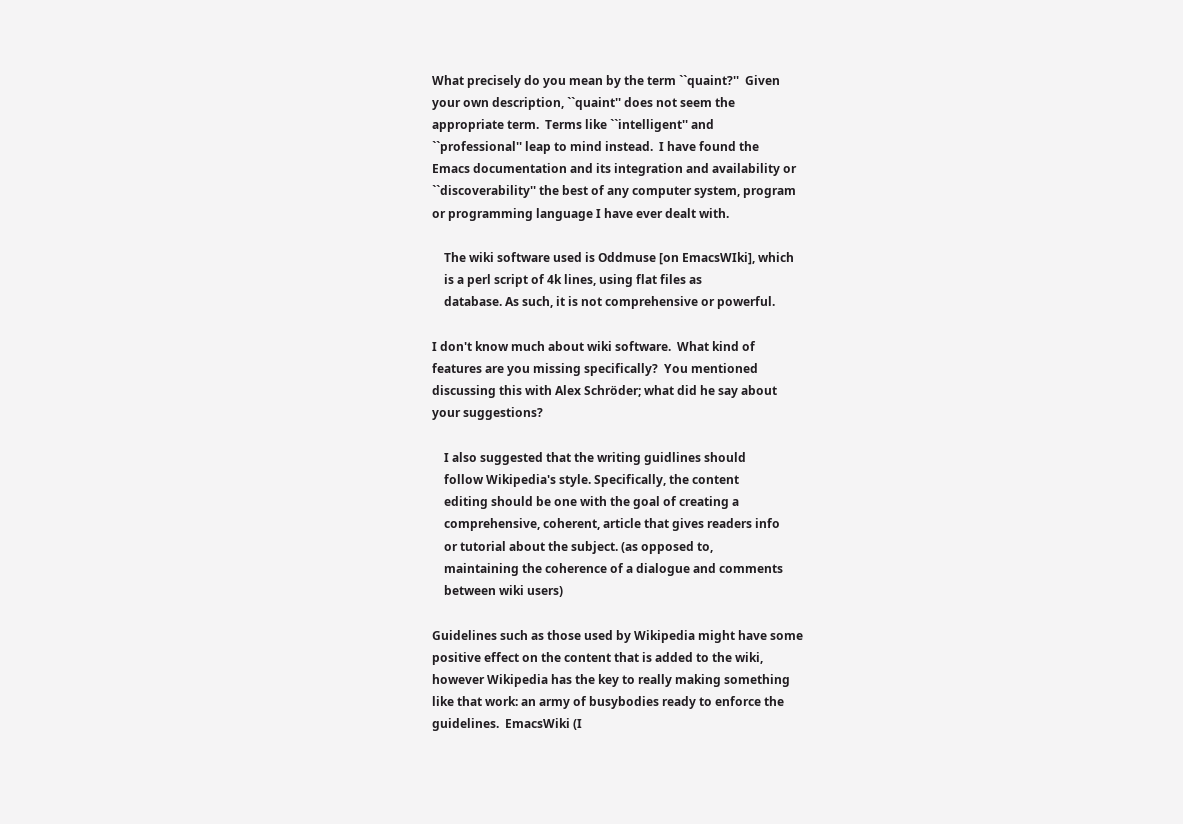What precisely do you mean by the term ``quaint?''  Given
your own description, ``quaint'' does not seem the
appropriate term.  Terms like ``intelligent'' and
``professional'' leap to mind instead.  I have found the
Emacs documentation and its integration and availability or
``discoverability'' the best of any computer system, program
or programming language I have ever dealt with.

    The wiki software used is Oddmuse [on EmacsWIki], which
    is a perl script of 4k lines, using flat files as
    database. As such, it is not comprehensive or powerful.

I don't know much about wiki software.  What kind of
features are you missing specifically?  You mentioned
discussing this with Alex Schröder; what did he say about
your suggestions?

    I also suggested that the writing guidlines should
    follow Wikipedia's style. Specifically, the content
    editing should be one with the goal of creating a
    comprehensive, coherent, article that gives readers info
    or tutorial about the subject. (as opposed to,
    maintaining the coherence of a dialogue and comments
    between wiki users)

Guidelines such as those used by Wikipedia might have some
positive effect on the content that is added to the wiki,
however Wikipedia has the key to really making something
like that work: an army of busybodies ready to enforce the
guidelines.  EmacsWiki (I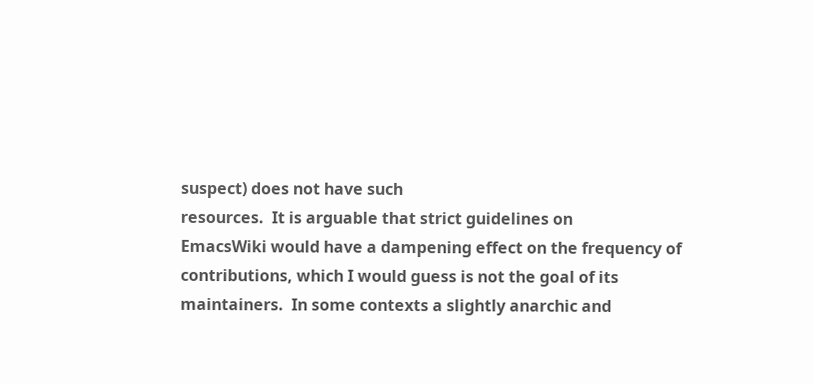suspect) does not have such
resources.  It is arguable that strict guidelines on
EmacsWiki would have a dampening effect on the frequency of
contributions, which I would guess is not the goal of its
maintainers.  In some contexts a slightly anarchic and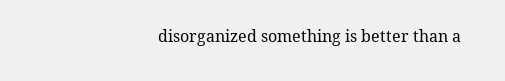disorganized something is better than a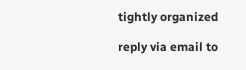tightly organized

reply via email to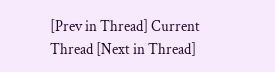[Prev in Thread] Current Thread [Next in Thread]